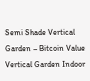Semi Shade Vertical Garden – Bitcoin Value
Vertical Garden Indoor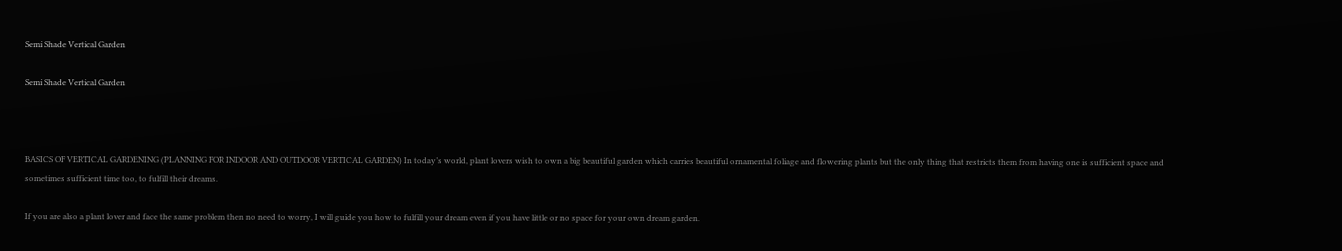Semi Shade Vertical Garden

Semi Shade Vertical Garden



BASICS OF VERTICAL GARDENING (PLANNING FOR INDOOR AND OUTDOOR VERTICAL GARDEN) In today’s world, plant lovers wish to own a big beautiful garden which carries beautiful ornamental foliage and flowering plants but the only thing that restricts them from having one is sufficient space and sometimes sufficient time too, to fulfill their dreams.

If you are also a plant lover and face the same problem then no need to worry, I will guide you how to fulfill your dream even if you have little or no space for your own dream garden.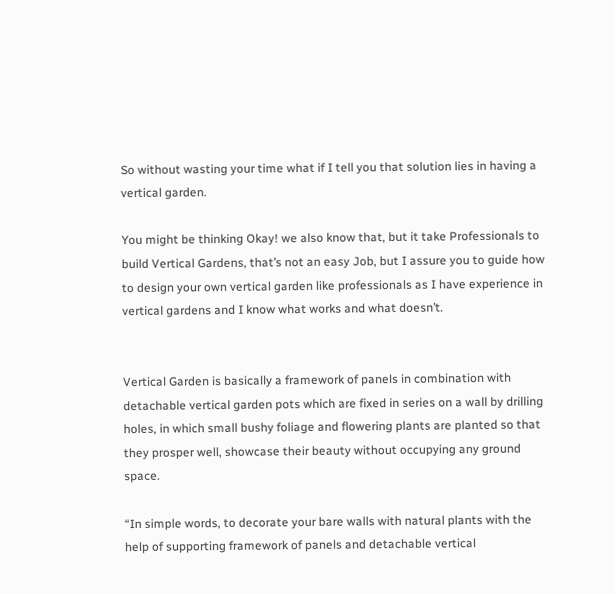So without wasting your time what if I tell you that solution lies in having a vertical garden.

You might be thinking Okay! we also know that, but it take Professionals to build Vertical Gardens, that’s not an easy Job, but I assure you to guide how to design your own vertical garden like professionals as I have experience in vertical gardens and I know what works and what doesn’t.


Vertical Garden is basically a framework of panels in combination with detachable vertical garden pots which are fixed in series on a wall by drilling holes, in which small bushy foliage and flowering plants are planted so that they prosper well, showcase their beauty without occupying any ground space.

“In simple words, to decorate your bare walls with natural plants with the help of supporting framework of panels and detachable vertical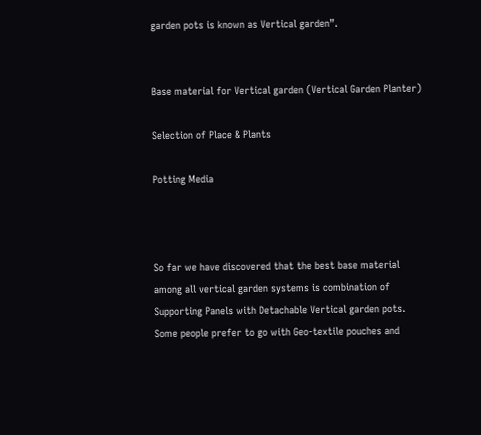garden pots is known as Vertical garden”.


Base material for Vertical garden (Vertical Garden Planter)

Selection of Place & Plants

Potting Media



So far we have discovered that the best base material among all vertical garden systems is combination of Supporting Panels with Detachable Vertical garden pots. Some people prefer to go with Geo-textile pouches and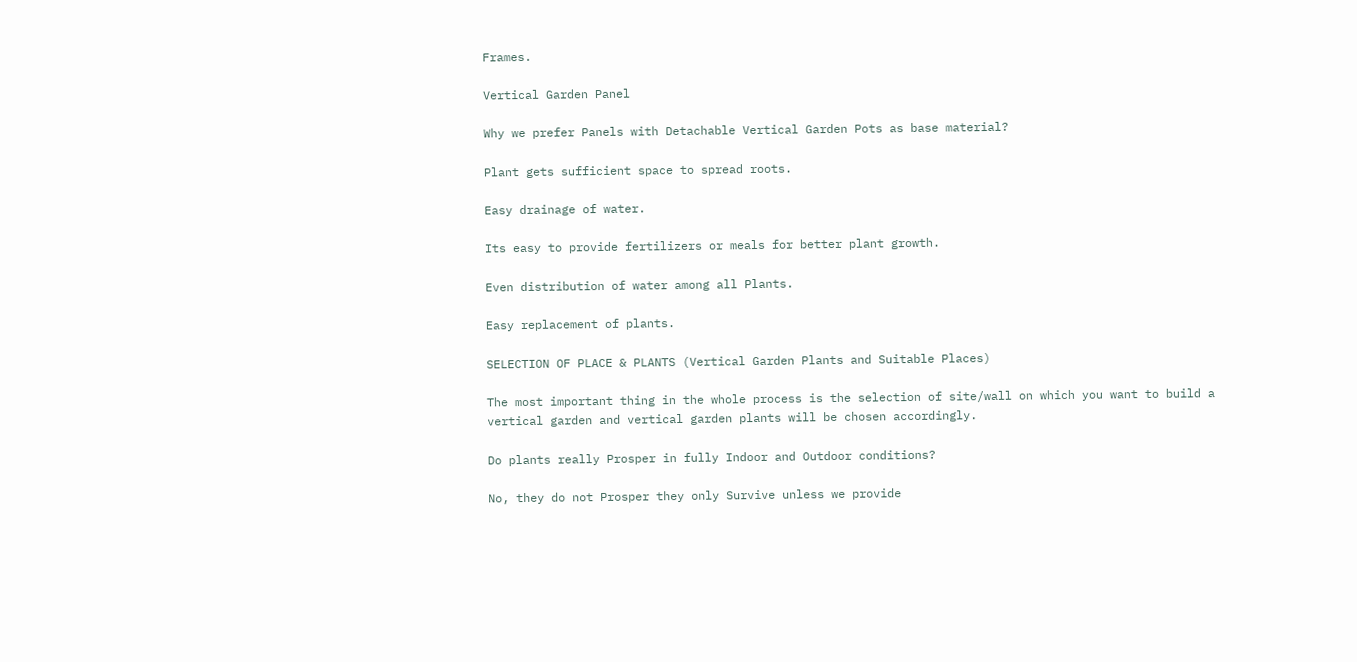Frames.

Vertical Garden Panel

Why we prefer Panels with Detachable Vertical Garden Pots as base material?

Plant gets sufficient space to spread roots.

Easy drainage of water.

Its easy to provide fertilizers or meals for better plant growth.

Even distribution of water among all Plants.

Easy replacement of plants.

SELECTION OF PLACE & PLANTS (Vertical Garden Plants and Suitable Places)

The most important thing in the whole process is the selection of site/wall on which you want to build a vertical garden and vertical garden plants will be chosen accordingly.

Do plants really Prosper in fully Indoor and Outdoor conditions?

No, they do not Prosper they only Survive unless we provide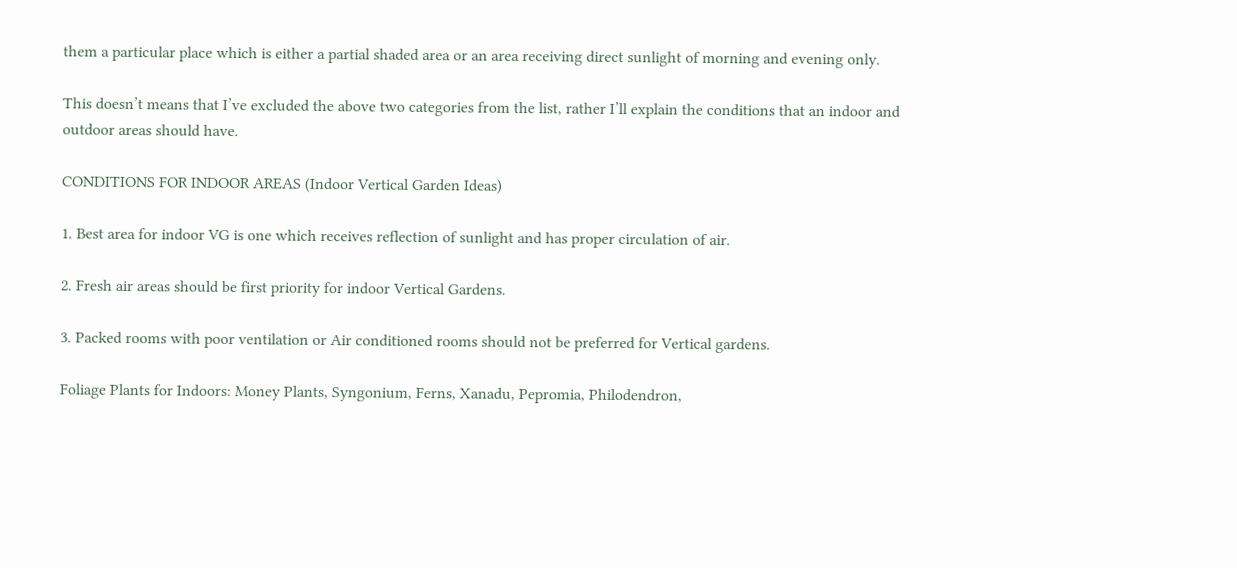them a particular place which is either a partial shaded area or an area receiving direct sunlight of morning and evening only.

This doesn’t means that I’ve excluded the above two categories from the list, rather I’ll explain the conditions that an indoor and outdoor areas should have.

CONDITIONS FOR INDOOR AREAS (Indoor Vertical Garden Ideas)

1. Best area for indoor VG is one which receives reflection of sunlight and has proper circulation of air.

2. Fresh air areas should be first priority for indoor Vertical Gardens.

3. Packed rooms with poor ventilation or Air conditioned rooms should not be preferred for Vertical gardens.

Foliage Plants for Indoors: Money Plants, Syngonium, Ferns, Xanadu, Pepromia, Philodendron,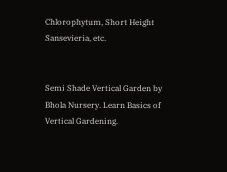Chlorophytum, Short Height Sansevieria, etc.


Semi Shade Vertical Garden by Bhola Nursery. Learn Basics of Vertical Gardening.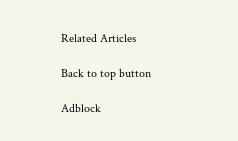Related Articles

Back to top button

Adblock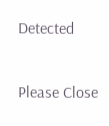Detected

Please Close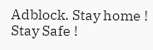Adblock. Stay home ! Stay Safe !